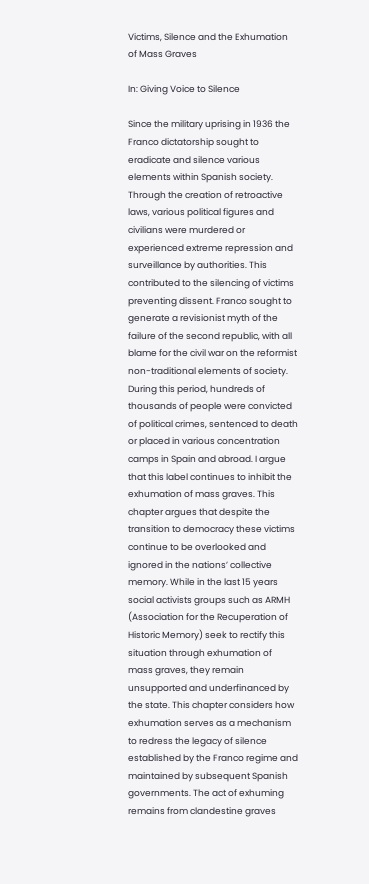Victims, Silence and the Exhumation of Mass Graves

In: Giving Voice to Silence

Since the military uprising in 1936 the Franco dictatorship sought to eradicate and silence various elements within Spanish society. Through the creation of retroactive laws, various political figures and civilians were murdered or experienced extreme repression and surveillance by authorities. This contributed to the silencing of victims preventing dissent. Franco sought to generate a revisionist myth of the failure of the second republic, with all blame for the civil war on the reformist non-traditional elements of society. During this period, hundreds of thousands of people were convicted of political crimes, sentenced to death or placed in various concentration camps in Spain and abroad. I argue that this label continues to inhibit the exhumation of mass graves. This chapter argues that despite the transition to democracy these victims continue to be overlooked and ignored in the nations’ collective memory. While in the last 15 years social activists groups such as ARMH (Association for the Recuperation of Historic Memory) seek to rectify this situation through exhumation of mass graves, they remain unsupported and underfinanced by the state. This chapter considers how exhumation serves as a mechanism to redress the legacy of silence established by the Franco regime and maintained by subsequent Spanish governments. The act of exhuming remains from clandestine graves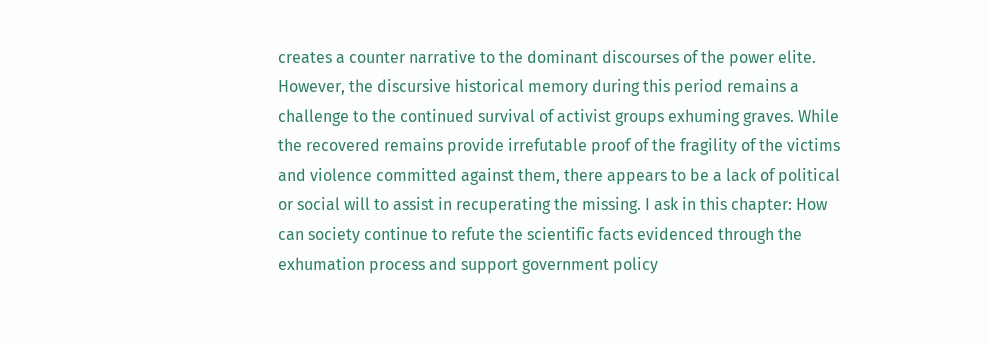creates a counter narrative to the dominant discourses of the power elite. However, the discursive historical memory during this period remains a challenge to the continued survival of activist groups exhuming graves. While the recovered remains provide irrefutable proof of the fragility of the victims and violence committed against them, there appears to be a lack of political or social will to assist in recuperating the missing. I ask in this chapter: How can society continue to refute the scientific facts evidenced through the exhumation process and support government policy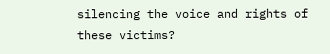silencing the voice and rights of these victims?